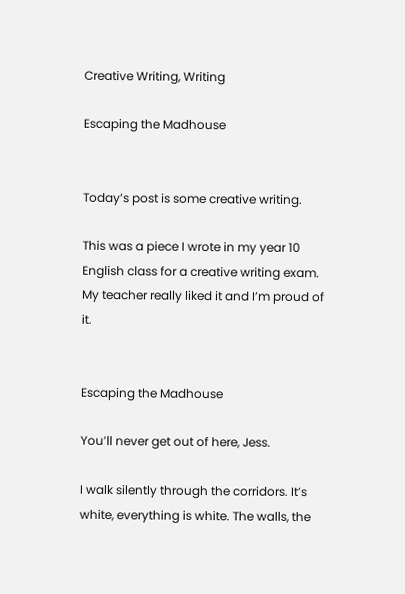Creative Writing, Writing

Escaping the Madhouse


Today’s post is some creative writing.

This was a piece I wrote in my year 10 English class for a creative writing exam. My teacher really liked it and I’m proud of it.


Escaping the Madhouse

You’ll never get out of here, Jess.

I walk silently through the corridors. It’s white, everything is white. The walls, the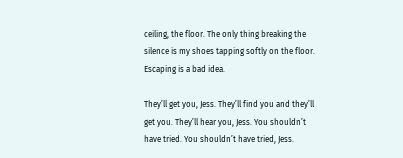ceiling, the floor. The only thing breaking the silence is my shoes tapping softly on the floor. Escaping is a bad idea.

They’ll get you, Jess. They’ll find you and they’ll get you. They’ll hear you, Jess. You shouldn’t have tried. You shouldn’t have tried, Jess.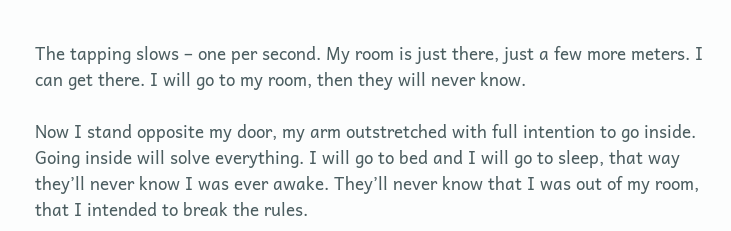The tapping slows – one per second. My room is just there, just a few more meters. I can get there. I will go to my room, then they will never know.

Now I stand opposite my door, my arm outstretched with full intention to go inside. Going inside will solve everything. I will go to bed and I will go to sleep, that way they’ll never know I was ever awake. They’ll never know that I was out of my room, that I intended to break the rules.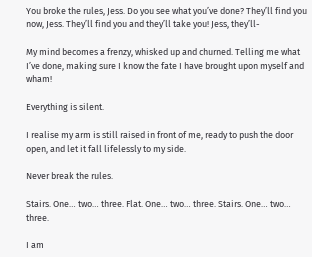You broke the rules, Jess. Do you see what you’ve done? They’ll find you now, Jess. They’ll find you and they’ll take you! Jess, they’ll-

My mind becomes a frenzy, whisked up and churned. Telling me what I’ve done, making sure I know the fate I have brought upon myself and wham!

Everything is silent.

I realise my arm is still raised in front of me, ready to push the door open, and let it fall lifelessly to my side.

Never break the rules.

Stairs. One… two… three. Flat. One… two… three. Stairs. One… two… three.

I am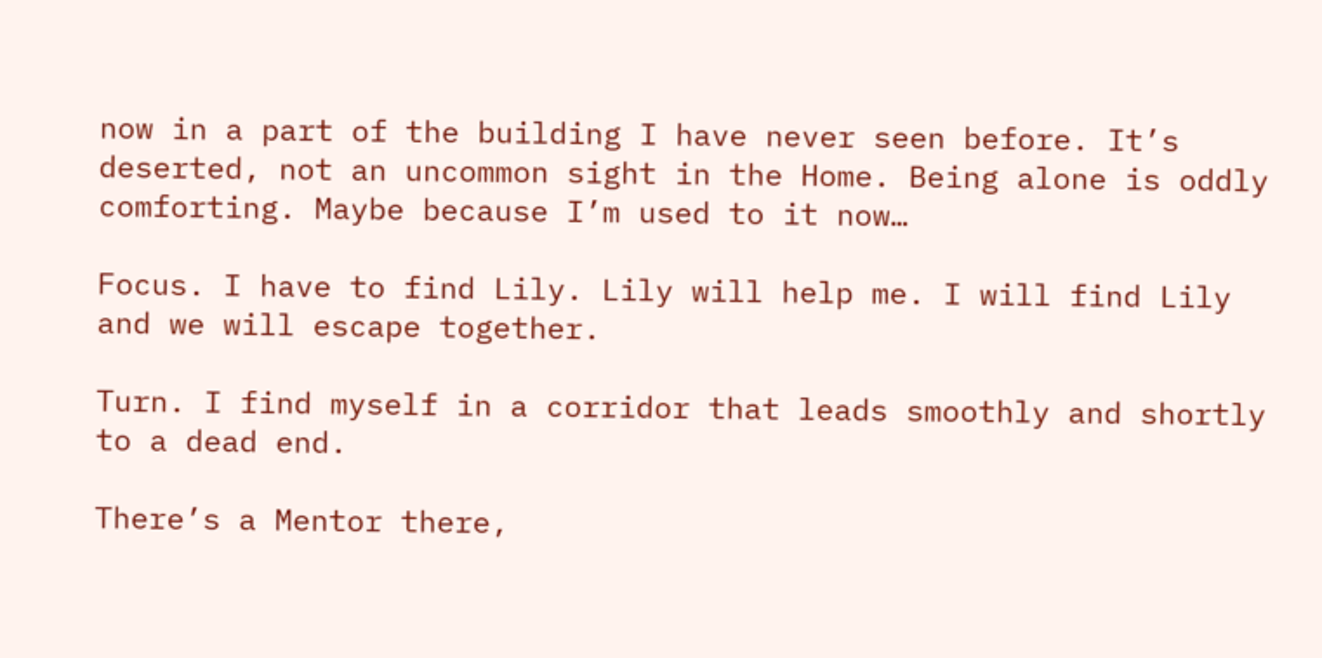now in a part of the building I have never seen before. It’s deserted, not an uncommon sight in the Home. Being alone is oddly comforting. Maybe because I’m used to it now…

Focus. I have to find Lily. Lily will help me. I will find Lily and we will escape together.

Turn. I find myself in a corridor that leads smoothly and shortly to a dead end.

There’s a Mentor there,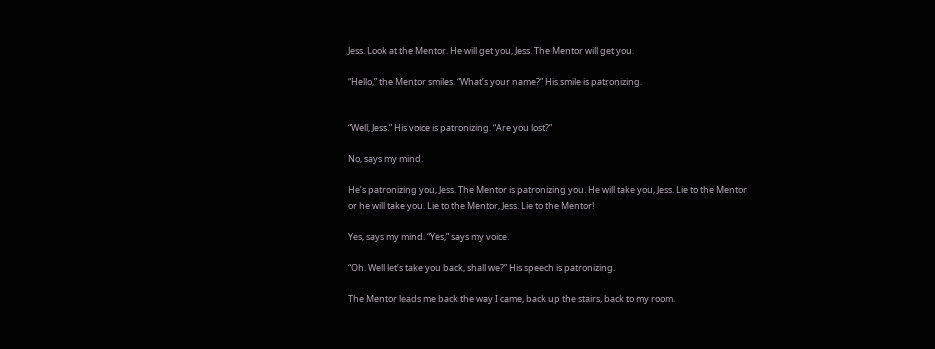Jess. Look at the Mentor. He will get you, Jess. The Mentor will get you.

“Hello,” the Mentor smiles. “What’s your name?” His smile is patronizing.


“Well, Jess.” His voice is patronizing. “Are you lost?”

No, says my mind.

He’s patronizing you, Jess. The Mentor is patronizing you. He will take you, Jess. Lie to the Mentor or he will take you. Lie to the Mentor, Jess. Lie to the Mentor!

Yes, says my mind. “Yes,” says my voice.

“Oh. Well let’s take you back, shall we?” His speech is patronizing.

The Mentor leads me back the way I came, back up the stairs, back to my room.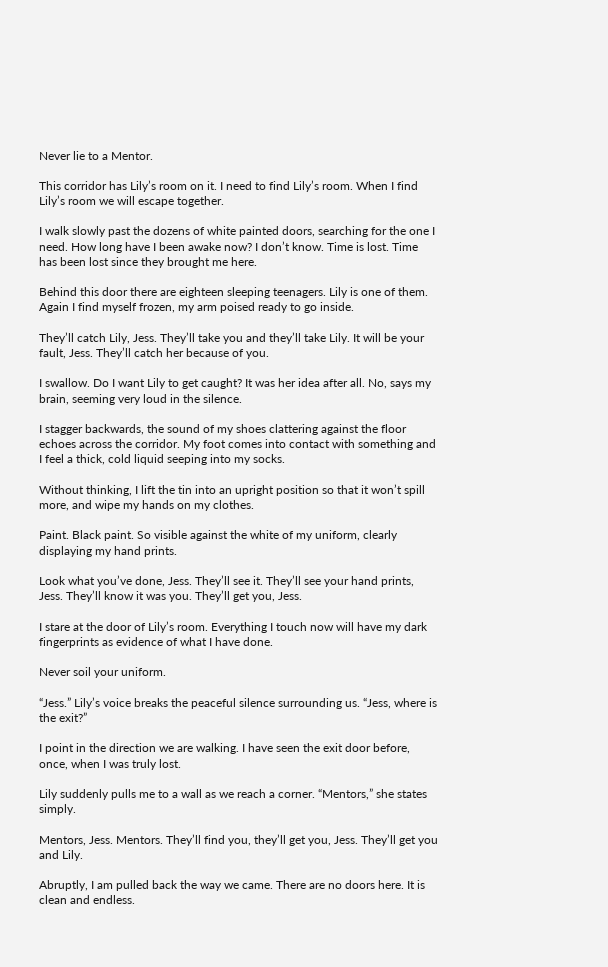Never lie to a Mentor.

This corridor has Lily’s room on it. I need to find Lily’s room. When I find Lily’s room we will escape together.

I walk slowly past the dozens of white painted doors, searching for the one I need. How long have I been awake now? I don’t know. Time is lost. Time has been lost since they brought me here.

Behind this door there are eighteen sleeping teenagers. Lily is one of them. Again I find myself frozen, my arm poised ready to go inside.

They’ll catch Lily, Jess. They’ll take you and they’ll take Lily. It will be your fault, Jess. They’ll catch her because of you.

I swallow. Do I want Lily to get caught? It was her idea after all. No, says my brain, seeming very loud in the silence.

I stagger backwards, the sound of my shoes clattering against the floor echoes across the corridor. My foot comes into contact with something and I feel a thick, cold liquid seeping into my socks.

Without thinking, I lift the tin into an upright position so that it won’t spill more, and wipe my hands on my clothes.

Paint. Black paint. So visible against the white of my uniform, clearly displaying my hand prints.

Look what you’ve done, Jess. They’ll see it. They’ll see your hand prints, Jess. They’ll know it was you. They’ll get you, Jess.

I stare at the door of Lily’s room. Everything I touch now will have my dark fingerprints as evidence of what I have done.

Never soil your uniform.

“Jess.” Lily’s voice breaks the peaceful silence surrounding us. “Jess, where is the exit?”

I point in the direction we are walking. I have seen the exit door before, once, when I was truly lost.

Lily suddenly pulls me to a wall as we reach a corner. “Mentors,” she states simply.

Mentors, Jess. Mentors. They’ll find you, they’ll get you, Jess. They’ll get you and Lily.

Abruptly, I am pulled back the way we came. There are no doors here. It is clean and endless.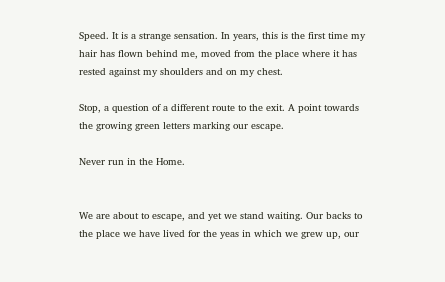Speed. It is a strange sensation. In years, this is the first time my hair has flown behind me, moved from the place where it has rested against my shoulders and on my chest.

Stop, a question of a different route to the exit. A point towards the growing green letters marking our escape.

Never run in the Home.


We are about to escape, and yet we stand waiting. Our backs to the place we have lived for the yeas in which we grew up, our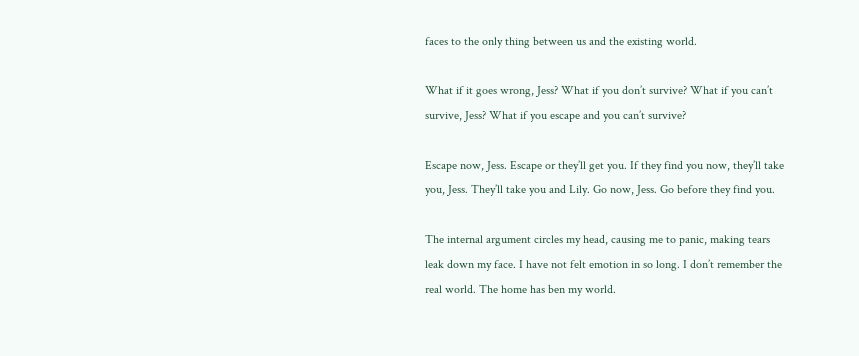faces to the only thing between us and the existing world.

What if it goes wrong, Jess? What if you don’t survive? What if you can’t survive, Jess? What if you escape and you can’t survive?

Escape now, Jess. Escape or they’ll get you. If they find you now, they’ll take you, Jess. They’ll take you and Lily. Go now, Jess. Go before they find you.

The internal argument circles my head, causing me to panic, making tears leak down my face. I have not felt emotion in so long. I don’t remember the real world. The home has ben my world.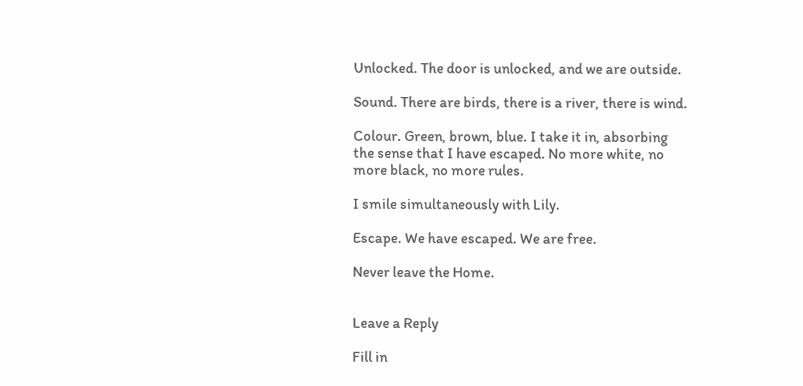Unlocked. The door is unlocked, and we are outside.

Sound. There are birds, there is a river, there is wind.

Colour. Green, brown, blue. I take it in, absorbing the sense that I have escaped. No more white, no more black, no more rules.

I smile simultaneously with Lily.

Escape. We have escaped. We are free.

Never leave the Home.


Leave a Reply

Fill in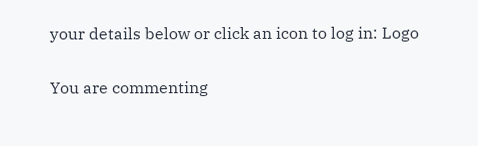your details below or click an icon to log in: Logo

You are commenting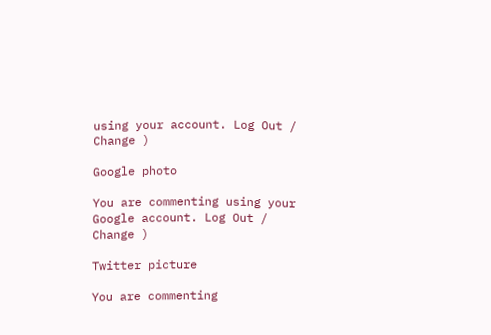using your account. Log Out /  Change )

Google photo

You are commenting using your Google account. Log Out /  Change )

Twitter picture

You are commenting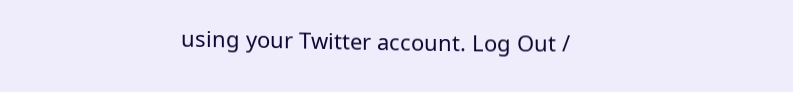using your Twitter account. Log Out /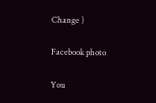Change )

Facebook photo

You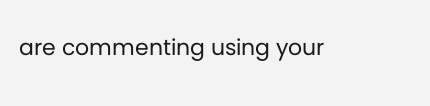are commenting using your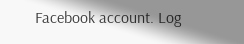Facebook account. Log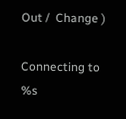Out /  Change )

Connecting to %s